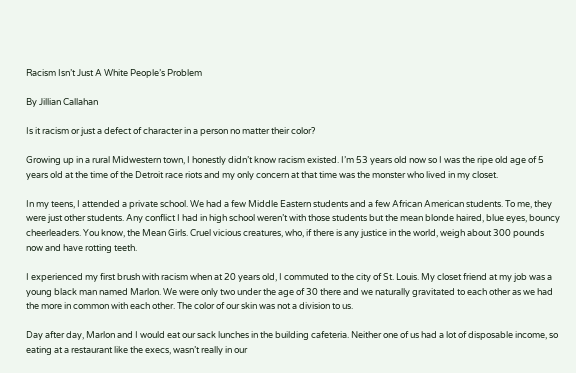Racism Isn’t Just A White People’s Problem

By Jillian Callahan

Is it racism or just a defect of character in a person no matter their color?

Growing up in a rural Midwestern town, I honestly didn’t know racism existed. I’m 53 years old now so I was the ripe old age of 5 years old at the time of the Detroit race riots and my only concern at that time was the monster who lived in my closet.

In my teens, I attended a private school. We had a few Middle Eastern students and a few African American students. To me, they were just other students. Any conflict I had in high school weren’t with those students but the mean blonde haired, blue eyes, bouncy cheerleaders. You know, the Mean Girls. Cruel vicious creatures, who, if there is any justice in the world, weigh about 300 pounds now and have rotting teeth.

I experienced my first brush with racism when at 20 years old, I commuted to the city of St. Louis. My closet friend at my job was a young black man named Marlon. We were only two under the age of 30 there and we naturally gravitated to each other as we had the more in common with each other. The color of our skin was not a division to us.

Day after day, Marlon and I would eat our sack lunches in the building cafeteria. Neither one of us had a lot of disposable income, so eating at a restaurant like the execs, wasn’t really in our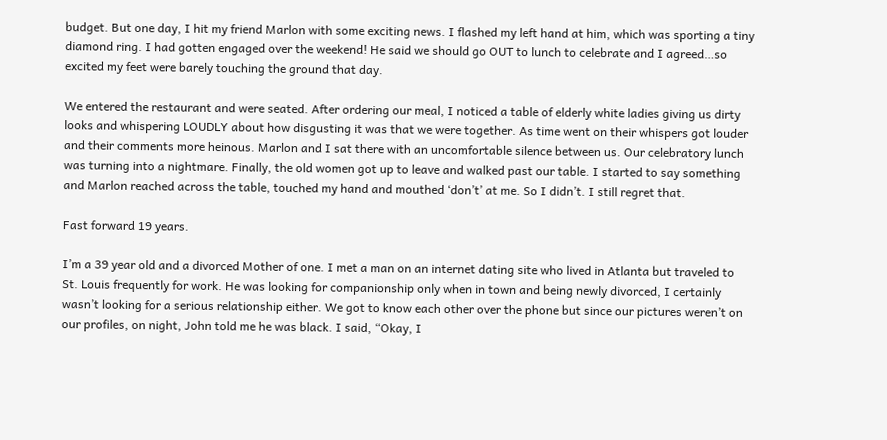budget. But one day, I hit my friend Marlon with some exciting news. I flashed my left hand at him, which was sporting a tiny diamond ring. I had gotten engaged over the weekend! He said we should go OUT to lunch to celebrate and I agreed…so excited my feet were barely touching the ground that day.

We entered the restaurant and were seated. After ordering our meal, I noticed a table of elderly white ladies giving us dirty looks and whispering LOUDLY about how disgusting it was that we were together. As time went on their whispers got louder and their comments more heinous. Marlon and I sat there with an uncomfortable silence between us. Our celebratory lunch was turning into a nightmare. Finally, the old women got up to leave and walked past our table. I started to say something and Marlon reached across the table, touched my hand and mouthed ‘don’t’ at me. So I didn’t. I still regret that.

Fast forward 19 years.

I’m a 39 year old and a divorced Mother of one. I met a man on an internet dating site who lived in Atlanta but traveled to St. Louis frequently for work. He was looking for companionship only when in town and being newly divorced, I certainly wasn’t looking for a serious relationship either. We got to know each other over the phone but since our pictures weren’t on our profiles, on night, John told me he was black. I said, “Okay, I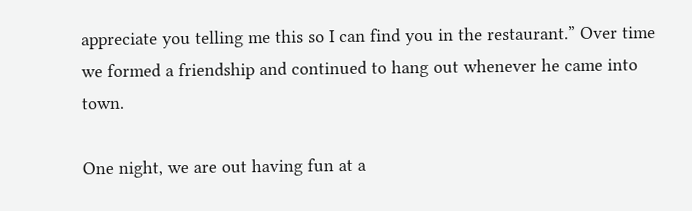appreciate you telling me this so I can find you in the restaurant.” Over time we formed a friendship and continued to hang out whenever he came into town.

One night, we are out having fun at a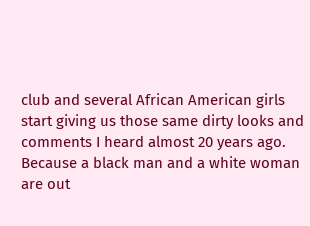club and several African American girls start giving us those same dirty looks and comments I heard almost 20 years ago. Because a black man and a white woman are out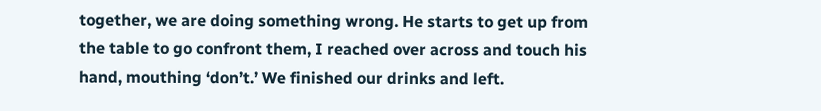together, we are doing something wrong. He starts to get up from the table to go confront them, I reached over across and touch his hand, mouthing ‘don’t.’ We finished our drinks and left.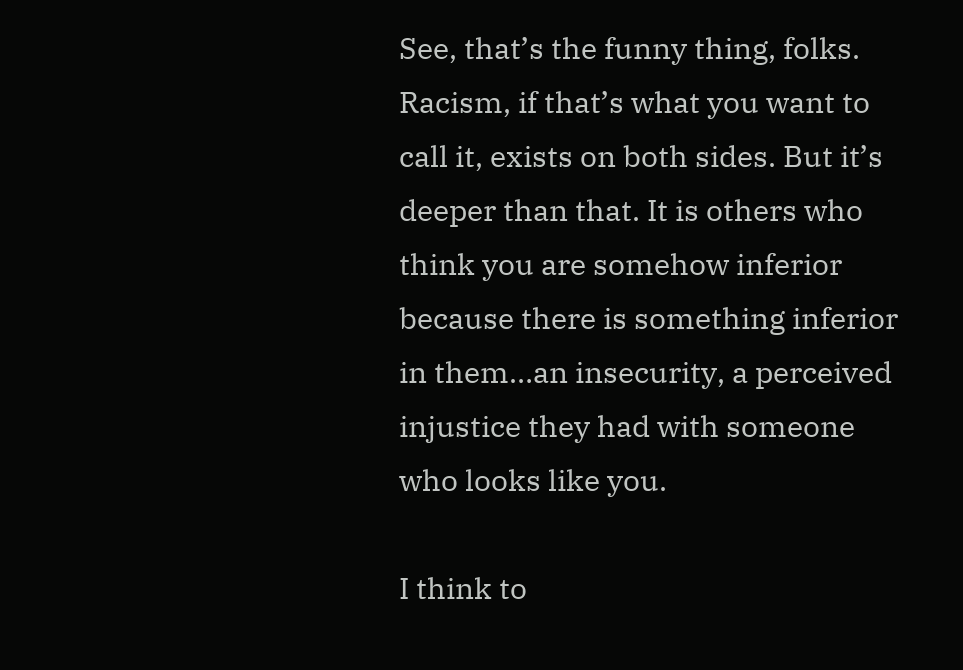See, that’s the funny thing, folks. Racism, if that’s what you want to call it, exists on both sides. But it’s deeper than that. It is others who think you are somehow inferior because there is something inferior in them…an insecurity, a perceived injustice they had with someone who looks like you.

I think to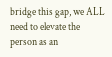bridge this gap, we ALL need to elevate the person as an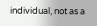individual, not as a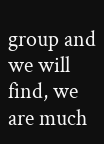group and we will find, we are much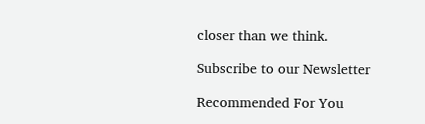closer than we think.

Subscribe to our Newsletter

Recommended For You